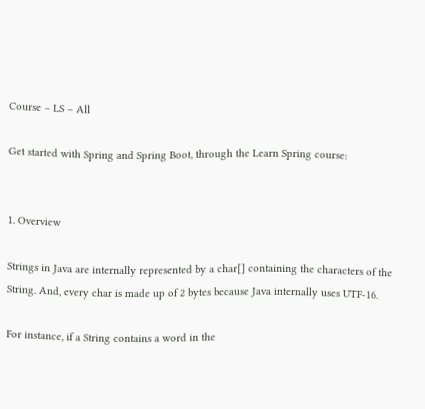Course – LS – All

Get started with Spring and Spring Boot, through the Learn Spring course:


1. Overview

Strings in Java are internally represented by a char[] containing the characters of the String. And, every char is made up of 2 bytes because Java internally uses UTF-16.

For instance, if a String contains a word in the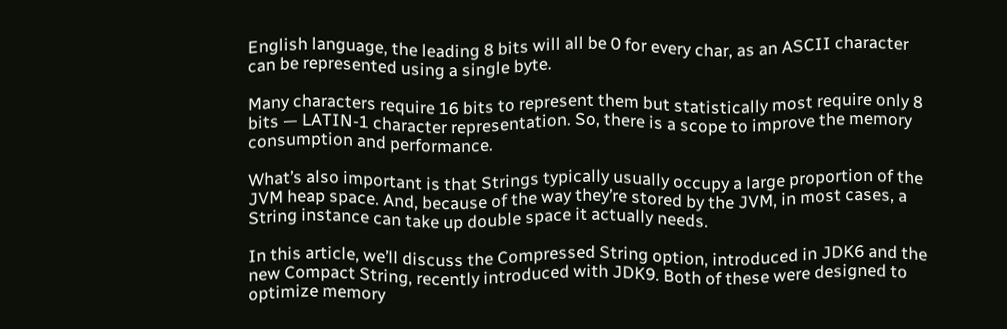English language, the leading 8 bits will all be 0 for every char, as an ASCII character can be represented using a single byte.

Many characters require 16 bits to represent them but statistically most require only 8 bits — LATIN-1 character representation. So, there is a scope to improve the memory consumption and performance.

What’s also important is that Strings typically usually occupy a large proportion of the JVM heap space. And, because of the way they’re stored by the JVM, in most cases, a String instance can take up double space it actually needs.

In this article, we’ll discuss the Compressed String option, introduced in JDK6 and the new Compact String, recently introduced with JDK9. Both of these were designed to optimize memory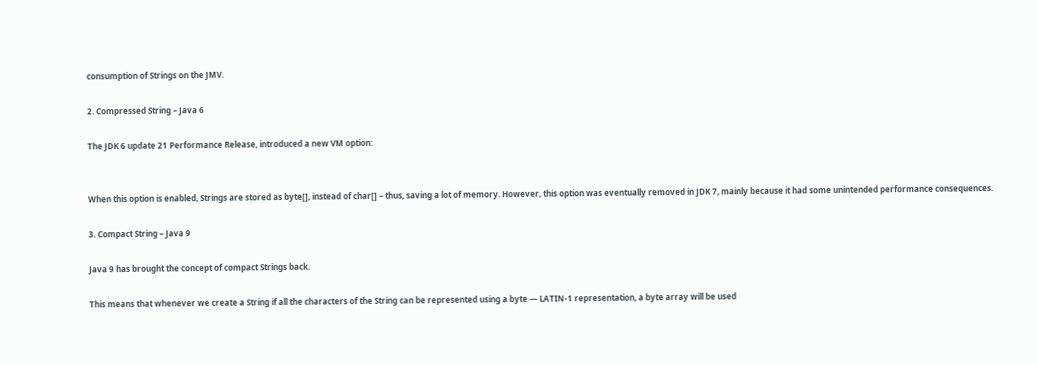consumption of Strings on the JMV.

2. Compressed String – Java 6

The JDK 6 update 21 Performance Release, introduced a new VM option:


When this option is enabled, Strings are stored as byte[], instead of char[] – thus, saving a lot of memory. However, this option was eventually removed in JDK 7, mainly because it had some unintended performance consequences.

3. Compact String – Java 9

Java 9 has brought the concept of compact Strings back.

This means that whenever we create a String if all the characters of the String can be represented using a byte — LATIN-1 representation, a byte array will be used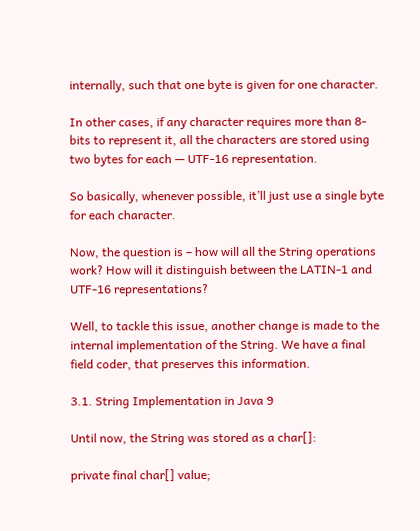internally, such that one byte is given for one character.

In other cases, if any character requires more than 8-bits to represent it, all the characters are stored using two bytes for each — UTF-16 representation.

So basically, whenever possible, it’ll just use a single byte for each character.

Now, the question is – how will all the String operations work? How will it distinguish between the LATIN-1 and UTF-16 representations?

Well, to tackle this issue, another change is made to the internal implementation of the String. We have a final field coder, that preserves this information.

3.1. String Implementation in Java 9

Until now, the String was stored as a char[]:

private final char[] value;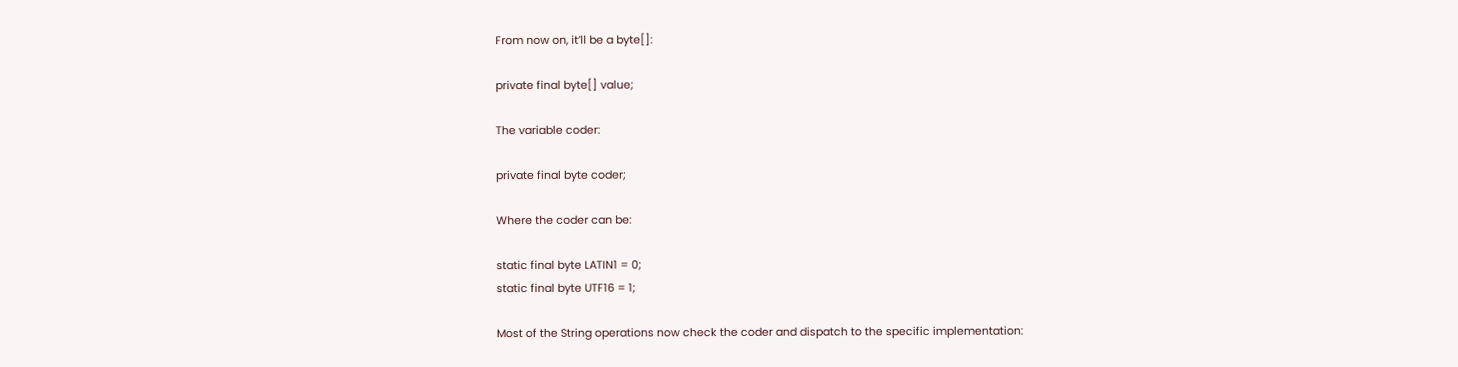From now on, it’ll be a byte[]:

private final byte[] value;

The variable coder:

private final byte coder;

Where the coder can be:

static final byte LATIN1 = 0;
static final byte UTF16 = 1;

Most of the String operations now check the coder and dispatch to the specific implementation: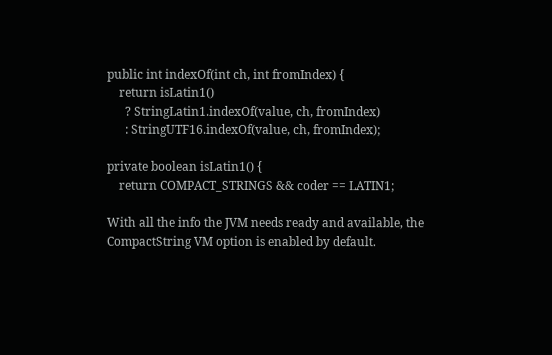public int indexOf(int ch, int fromIndex) {
    return isLatin1()
      ? StringLatin1.indexOf(value, ch, fromIndex)
      : StringUTF16.indexOf(value, ch, fromIndex);

private boolean isLatin1() {
    return COMPACT_STRINGS && coder == LATIN1;

With all the info the JVM needs ready and available, the CompactString VM option is enabled by default.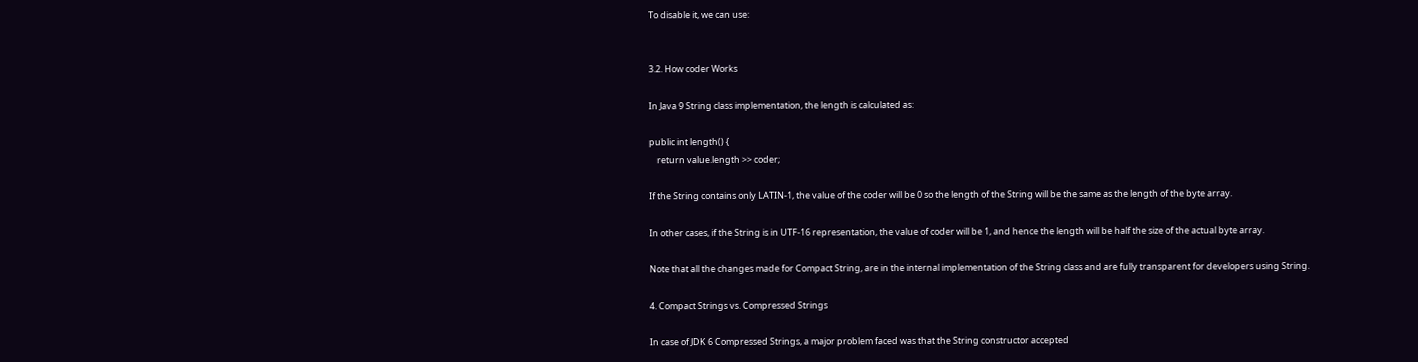To disable it, we can use:


3.2. How coder Works

In Java 9 String class implementation, the length is calculated as:

public int length() {
    return value.length >> coder;

If the String contains only LATIN-1, the value of the coder will be 0 so the length of the String will be the same as the length of the byte array.

In other cases, if the String is in UTF-16 representation, the value of coder will be 1, and hence the length will be half the size of the actual byte array.

Note that all the changes made for Compact String, are in the internal implementation of the String class and are fully transparent for developers using String.

4. Compact Strings vs. Compressed Strings

In case of JDK 6 Compressed Strings, a major problem faced was that the String constructor accepted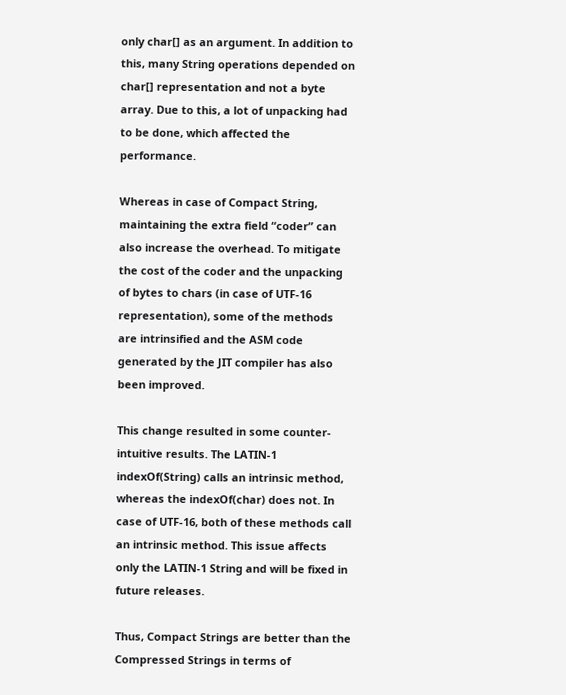only char[] as an argument. In addition to this, many String operations depended on char[] representation and not a byte array. Due to this, a lot of unpacking had to be done, which affected the performance.

Whereas in case of Compact String, maintaining the extra field “coder” can also increase the overhead. To mitigate the cost of the coder and the unpacking of bytes to chars (in case of UTF-16 representation), some of the methods are intrinsified and the ASM code generated by the JIT compiler has also been improved.

This change resulted in some counter-intuitive results. The LATIN-1 indexOf(String) calls an intrinsic method, whereas the indexOf(char) does not. In case of UTF-16, both of these methods call an intrinsic method. This issue affects only the LATIN-1 String and will be fixed in future releases.

Thus, Compact Strings are better than the Compressed Strings in terms of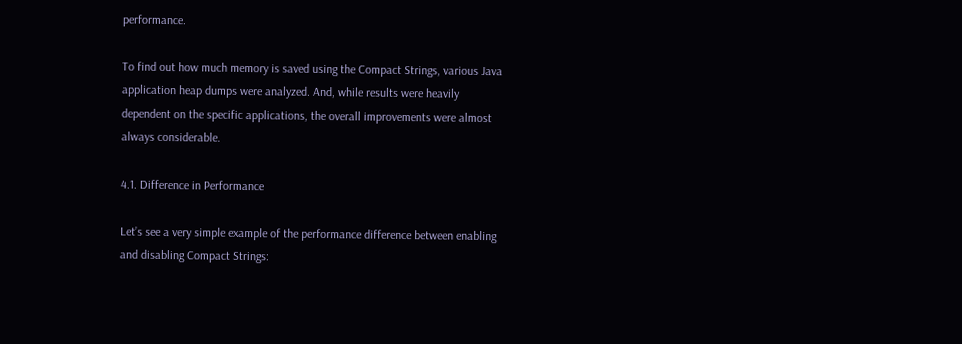performance.

To find out how much memory is saved using the Compact Strings, various Java application heap dumps were analyzed. And, while results were heavily dependent on the specific applications, the overall improvements were almost always considerable.

4.1. Difference in Performance

Let’s see a very simple example of the performance difference between enabling and disabling Compact Strings: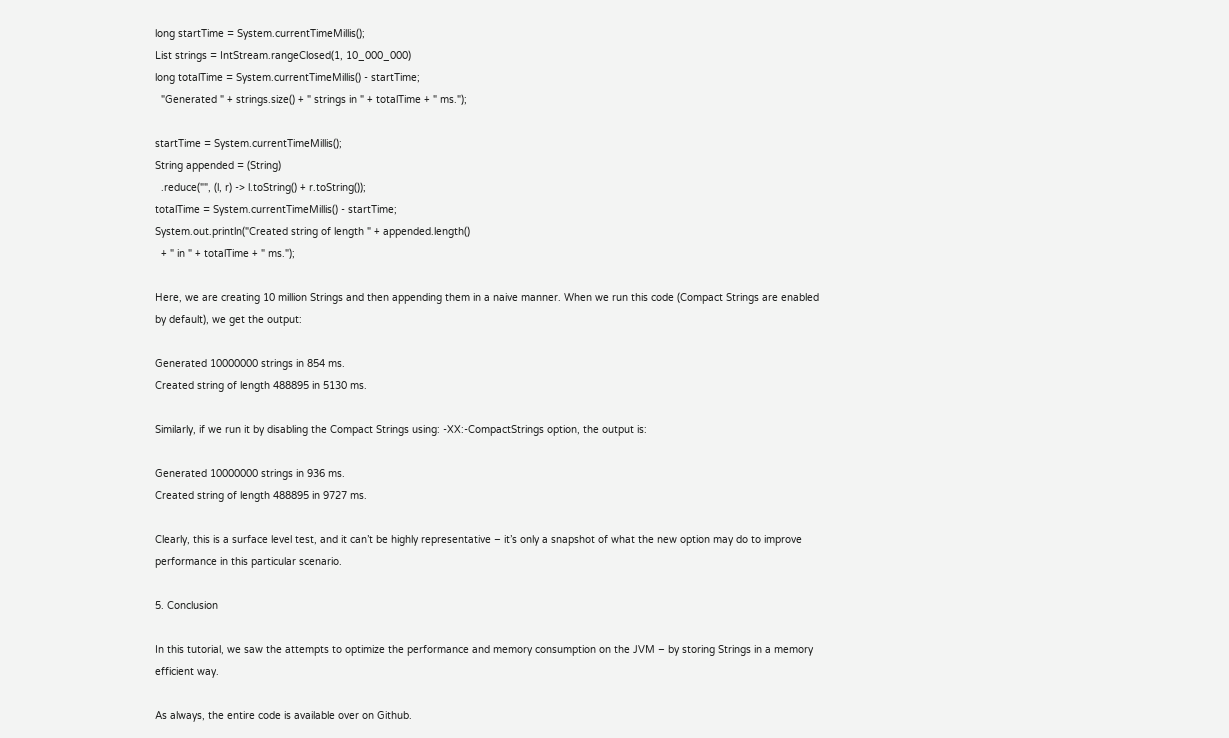long startTime = System.currentTimeMillis();
List strings = IntStream.rangeClosed(1, 10_000_000)
long totalTime = System.currentTimeMillis() - startTime;
  "Generated " + strings.size() + " strings in " + totalTime + " ms.");

startTime = System.currentTimeMillis();
String appended = (String)
  .reduce("", (l, r) -> l.toString() + r.toString());
totalTime = System.currentTimeMillis() - startTime;
System.out.println("Created string of length " + appended.length()
  + " in " + totalTime + " ms.");

Here, we are creating 10 million Strings and then appending them in a naive manner. When we run this code (Compact Strings are enabled by default), we get the output:

Generated 10000000 strings in 854 ms.
Created string of length 488895 in 5130 ms.

Similarly, if we run it by disabling the Compact Strings using: -XX:-CompactStrings option, the output is:

Generated 10000000 strings in 936 ms.
Created string of length 488895 in 9727 ms.

Clearly, this is a surface level test, and it can’t be highly representative – it’s only a snapshot of what the new option may do to improve performance in this particular scenario.

5. Conclusion

In this tutorial, we saw the attempts to optimize the performance and memory consumption on the JVM – by storing Strings in a memory efficient way.

As always, the entire code is available over on Github.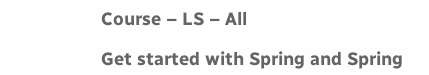Course – LS – All

Get started with Spring and Spring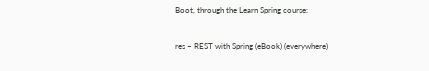Boot, through the Learn Spring course:

res – REST with Spring (eBook) (everywhere)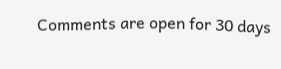Comments are open for 30 days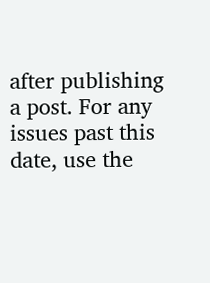after publishing a post. For any issues past this date, use the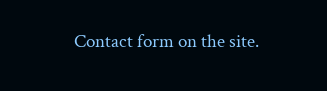Contact form on the site.